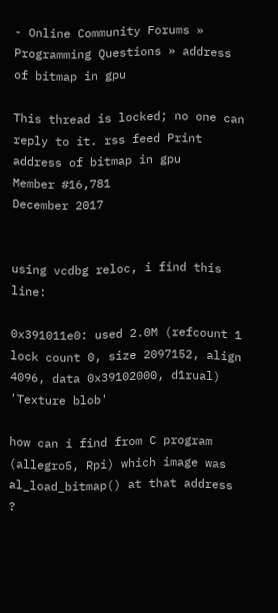- Online Community Forums » Programming Questions » address of bitmap in gpu

This thread is locked; no one can reply to it. rss feed Print
address of bitmap in gpu
Member #16,781
December 2017


using vcdbg reloc, i find this line:

0x391011e0: used 2.0M (refcount 1 lock count 0, size 2097152, align 4096, data 0x39102000, d1rual) 'Texture blob'

how can i find from C program (allegro5, Rpi) which image was al_load_bitmap() at that address ?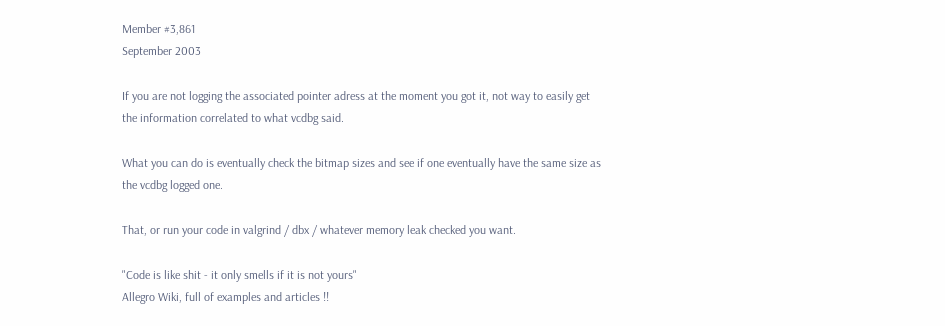Member #3,861
September 2003

If you are not logging the associated pointer adress at the moment you got it, not way to easily get the information correlated to what vcdbg said.

What you can do is eventually check the bitmap sizes and see if one eventually have the same size as the vcdbg logged one.

That, or run your code in valgrind / dbx / whatever memory leak checked you want.

"Code is like shit - it only smells if it is not yours"
Allegro Wiki, full of examples and articles !!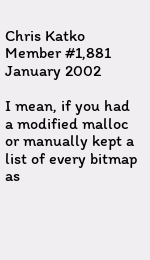Chris Katko
Member #1,881
January 2002

I mean, if you had a modified malloc or manually kept a list of every bitmap as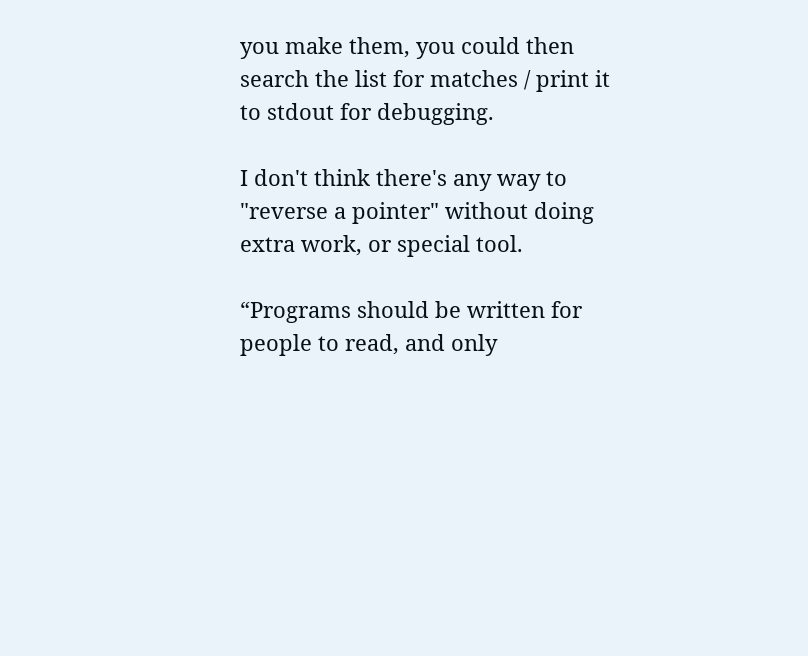you make them, you could then search the list for matches / print it to stdout for debugging.

I don't think there's any way to "reverse a pointer" without doing extra work, or special tool.

“Programs should be written for people to read, and only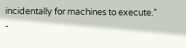incidentally for machines to execute.” -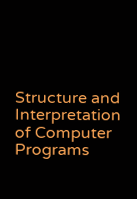Structure and Interpretation of Computer Programs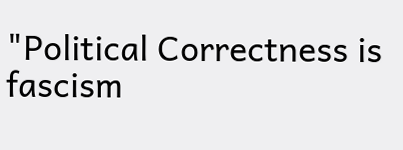"Political Correctness is fascism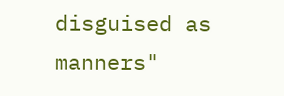disguised as manners"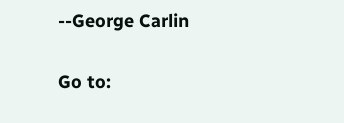--George Carlin

Go to: